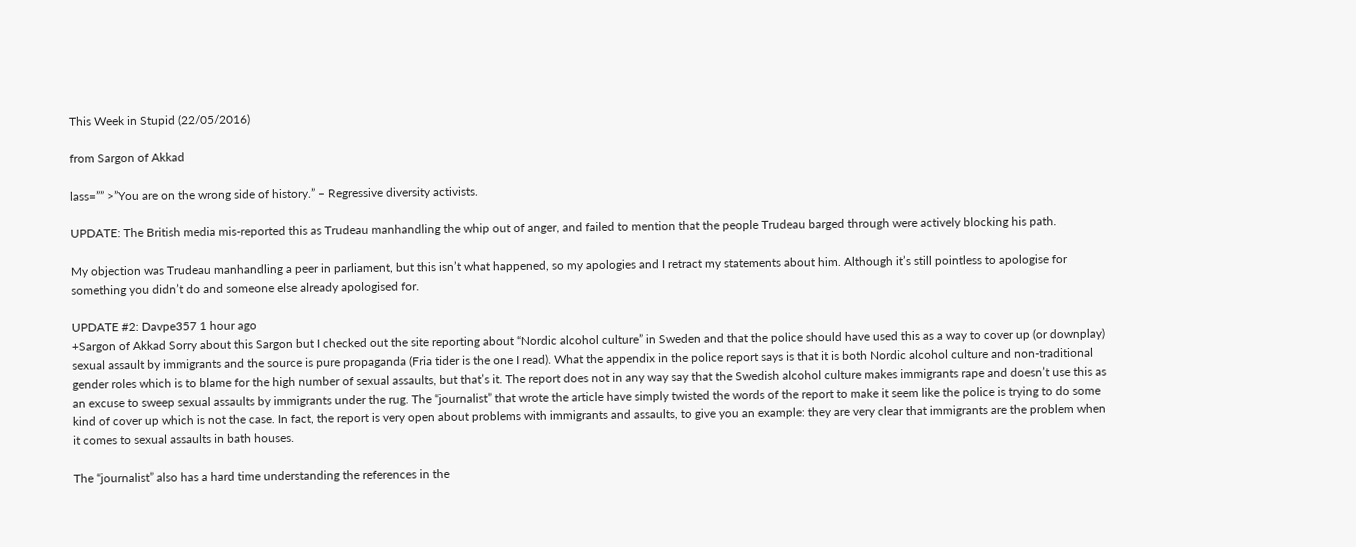This Week in Stupid (22/05/2016)

from Sargon of Akkad

lass=”” >”You are on the wrong side of history.” – Regressive diversity activists.

UPDATE: The British media mis-reported this as Trudeau manhandling the whip out of anger, and failed to mention that the people Trudeau barged through were actively blocking his path.

My objection was Trudeau manhandling a peer in parliament, but this isn’t what happened, so my apologies and I retract my statements about him. Although it’s still pointless to apologise for something you didn’t do and someone else already apologised for.

UPDATE #2: Davpe357 1 hour ago
+Sargon of Akkad Sorry about this Sargon but I checked out the site reporting about “Nordic alcohol culture” in Sweden and that the police should have used this as a way to cover up (or downplay) sexual assault by immigrants and the source is pure propaganda (Fria tider is the one I read). What the appendix in the police report says is that it is both Nordic alcohol culture and non-traditional gender roles which is to blame for the high number of sexual assaults, but that’s it. The report does not in any way say that the Swedish alcohol culture makes immigrants rape and doesn’t use this as an excuse to sweep sexual assaults by immigrants under the rug. The “journalist” that wrote the article have simply twisted the words of the report to make it seem like the police is trying to do some kind of cover up which is not the case. In fact, the report is very open about problems with immigrants and assaults, to give you an example: they are very clear that immigrants are the problem when it comes to sexual assaults in bath houses.

The “journalist” also has a hard time understanding the references in the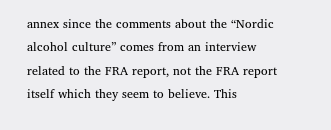annex since the comments about the “Nordic alcohol culture” comes from an interview related to the FRA report, not the FRA report itself which they seem to believe. This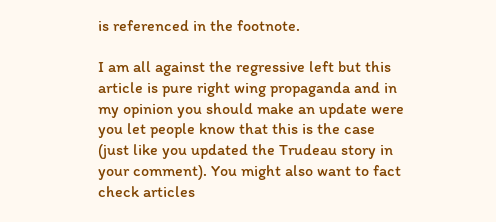is referenced in the footnote.

I am all against the regressive left but this article is pure right wing propaganda and in my opinion you should make an update were you let people know that this is the case (just like you updated the Trudeau story in your comment). You might also want to fact check articles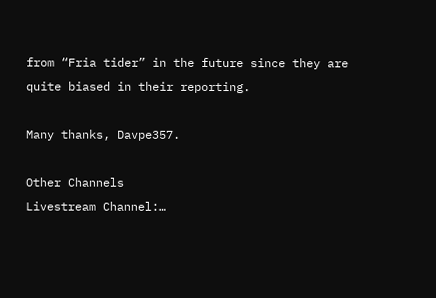from “Fria tider” in the future since they are quite biased in their reporting.

Many thanks, Davpe357.

Other Channels
Livestream Channel:…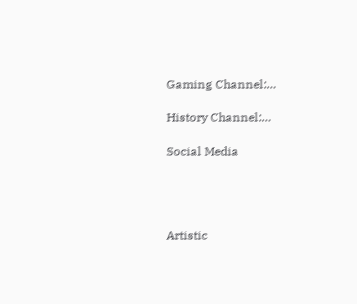Gaming Channel:…

History Channel:…

Social Media




Artistic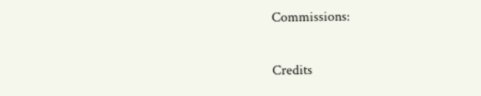Commissions:

Credits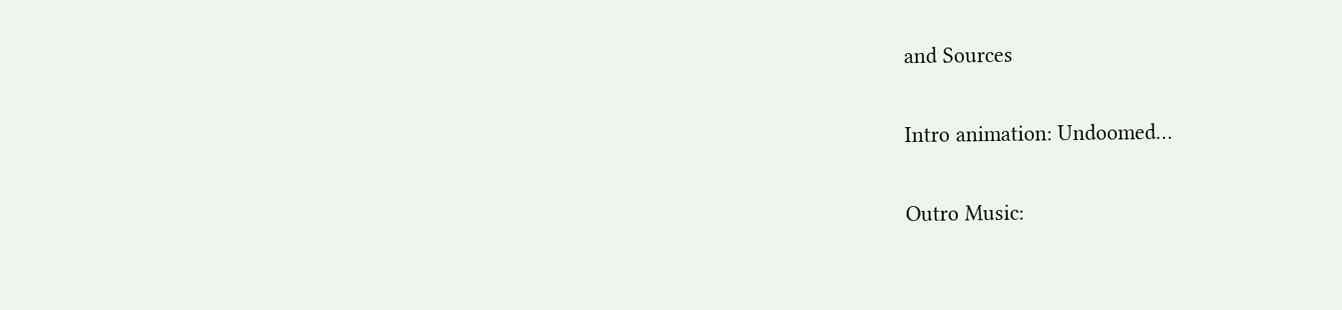and Sources

Intro animation: Undoomed…

Outro Music: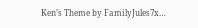Ken’s Theme by FamilyJules7x…